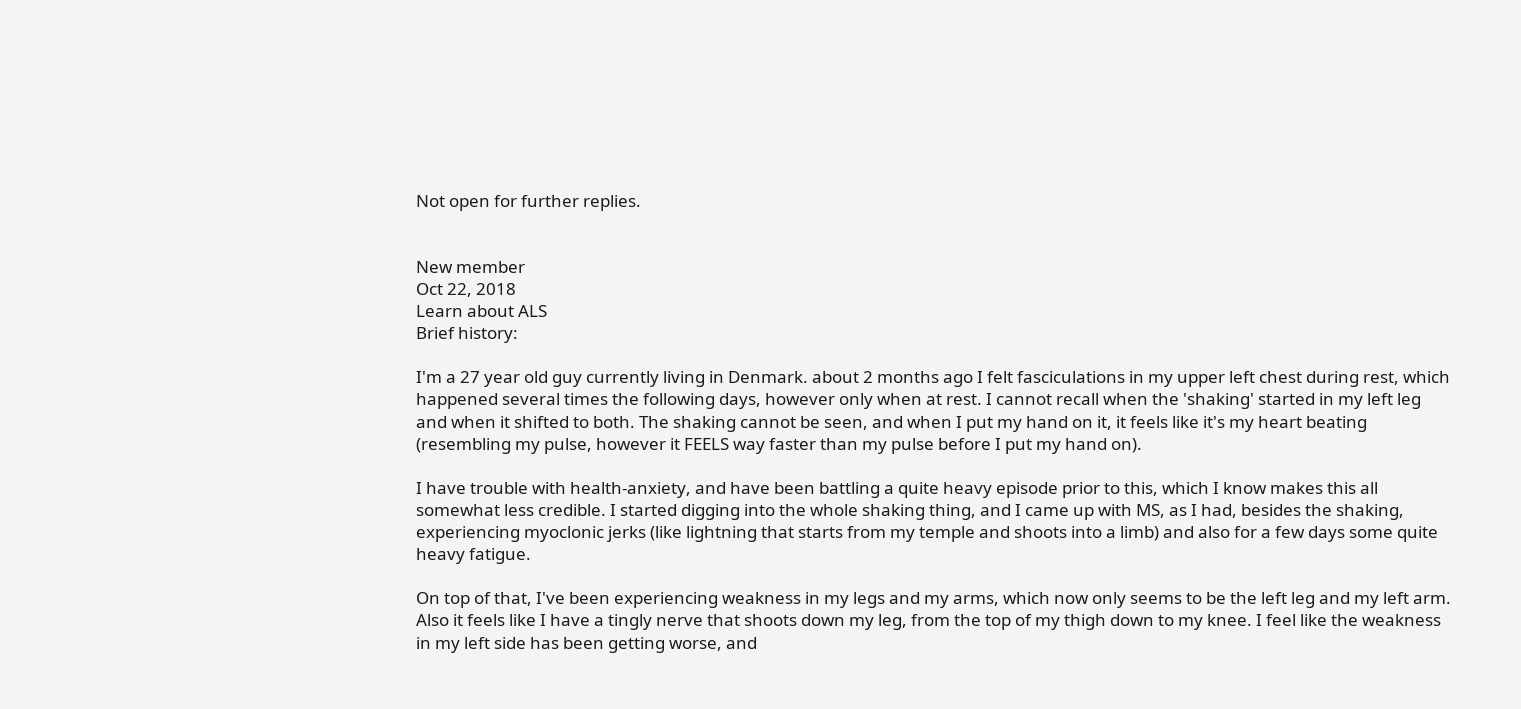Not open for further replies.


New member
Oct 22, 2018
Learn about ALS
Brief history:

I'm a 27 year old guy currently living in Denmark. about 2 months ago I felt fasciculations in my upper left chest during rest, which happened several times the following days, however only when at rest. I cannot recall when the 'shaking' started in my left leg and when it shifted to both. The shaking cannot be seen, and when I put my hand on it, it feels like it's my heart beating (resembling my pulse, however it FEELS way faster than my pulse before I put my hand on).

I have trouble with health-anxiety, and have been battling a quite heavy episode prior to this, which I know makes this all somewhat less credible. I started digging into the whole shaking thing, and I came up with MS, as I had, besides the shaking, experiencing myoclonic jerks (like lightning that starts from my temple and shoots into a limb) and also for a few days some quite heavy fatigue.

On top of that, I've been experiencing weakness in my legs and my arms, which now only seems to be the left leg and my left arm. Also it feels like I have a tingly nerve that shoots down my leg, from the top of my thigh down to my knee. I feel like the weakness in my left side has been getting worse, and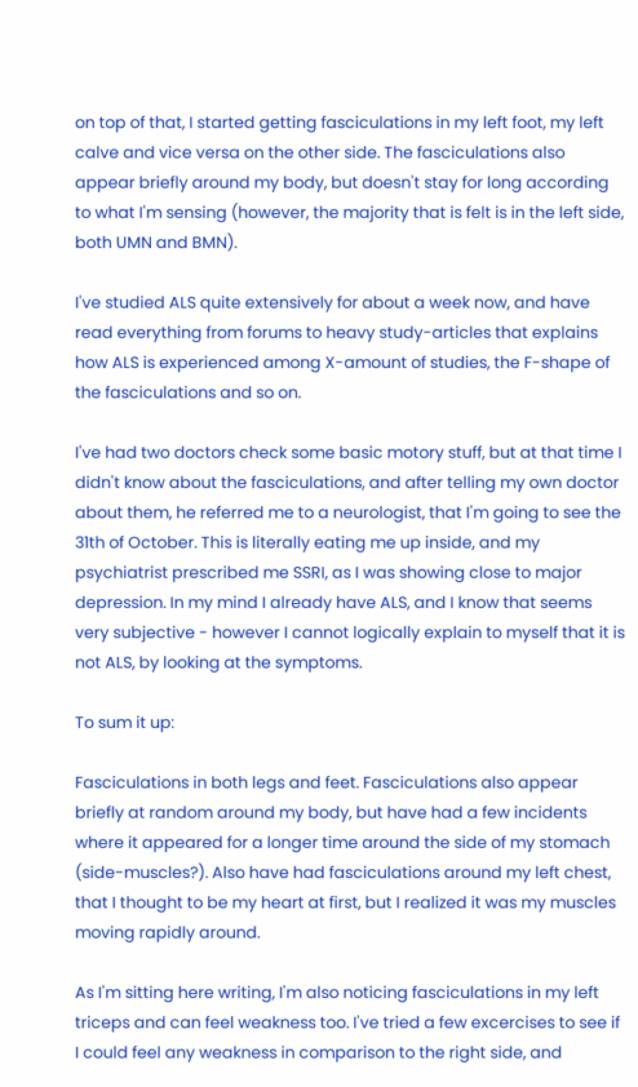on top of that, I started getting fasciculations in my left foot, my left calve and vice versa on the other side. The fasciculations also appear briefly around my body, but doesn't stay for long according to what I'm sensing (however, the majority that is felt is in the left side, both UMN and BMN).

I've studied ALS quite extensively for about a week now, and have read everything from forums to heavy study-articles that explains how ALS is experienced among X-amount of studies, the F-shape of the fasciculations and so on.

I've had two doctors check some basic motory stuff, but at that time I didn't know about the fasciculations, and after telling my own doctor about them, he referred me to a neurologist, that I'm going to see the 31th of October. This is literally eating me up inside, and my psychiatrist prescribed me SSRI, as I was showing close to major depression. In my mind I already have ALS, and I know that seems very subjective - however I cannot logically explain to myself that it is not ALS, by looking at the symptoms.

To sum it up:

Fasciculations in both legs and feet. Fasciculations also appear briefly at random around my body, but have had a few incidents where it appeared for a longer time around the side of my stomach (side-muscles?). Also have had fasciculations around my left chest, that I thought to be my heart at first, but I realized it was my muscles moving rapidly around.

As I'm sitting here writing, I'm also noticing fasciculations in my left triceps and can feel weakness too. I've tried a few excercises to see if I could feel any weakness in comparison to the right side, and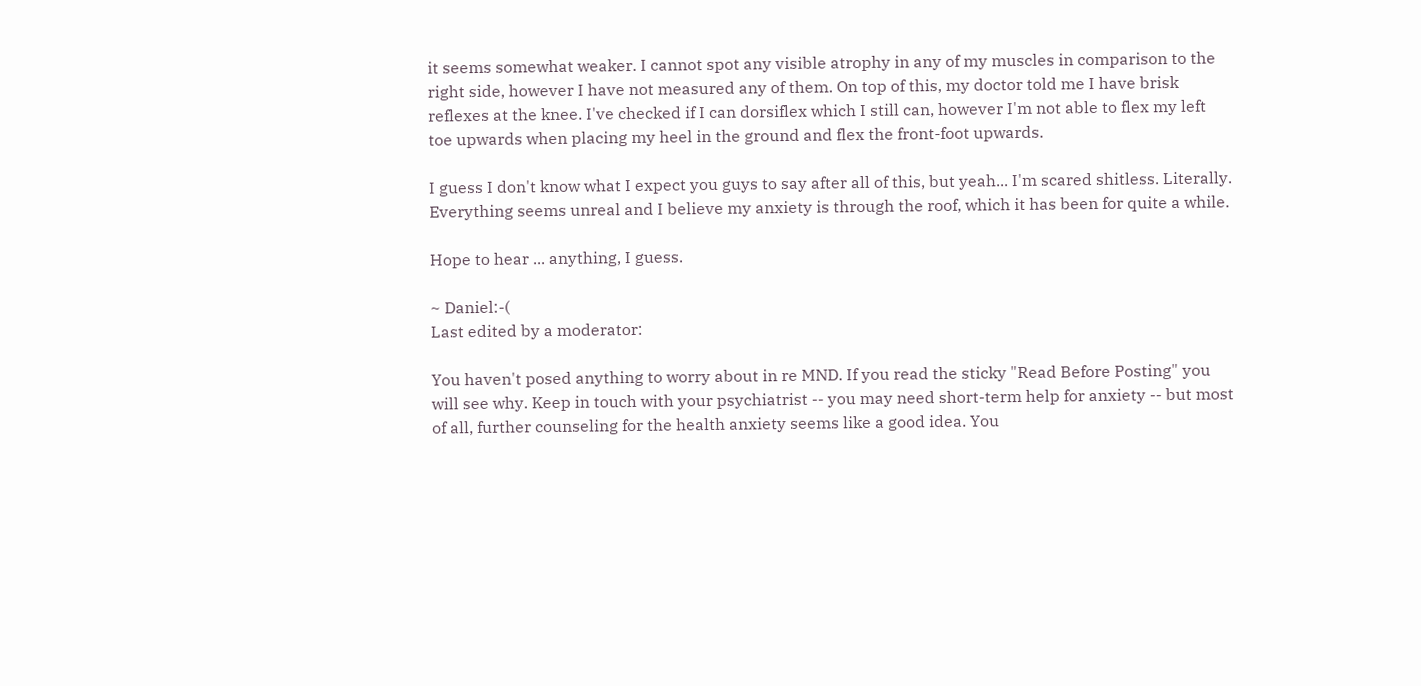it seems somewhat weaker. I cannot spot any visible atrophy in any of my muscles in comparison to the right side, however I have not measured any of them. On top of this, my doctor told me I have brisk reflexes at the knee. I've checked if I can dorsiflex which I still can, however I'm not able to flex my left toe upwards when placing my heel in the ground and flex the front-foot upwards.

I guess I don't know what I expect you guys to say after all of this, but yeah... I'm scared shitless. Literally. Everything seems unreal and I believe my anxiety is through the roof, which it has been for quite a while.

Hope to hear ... anything, I guess.

~ Daniel:-(
Last edited by a moderator:

You haven't posed anything to worry about in re MND. If you read the sticky "Read Before Posting" you will see why. Keep in touch with your psychiatrist -- you may need short-term help for anxiety -- but most of all, further counseling for the health anxiety seems like a good idea. You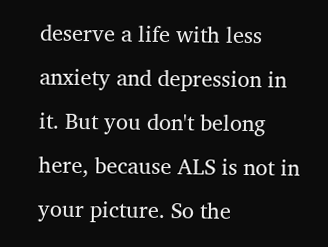deserve a life with less anxiety and depression in it. But you don't belong here, because ALS is not in your picture. So the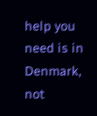help you need is in Denmark, not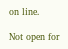on line.

Not open for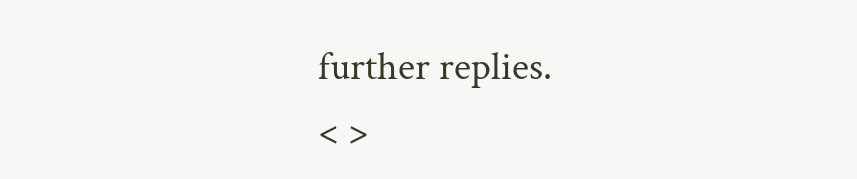further replies.
< >